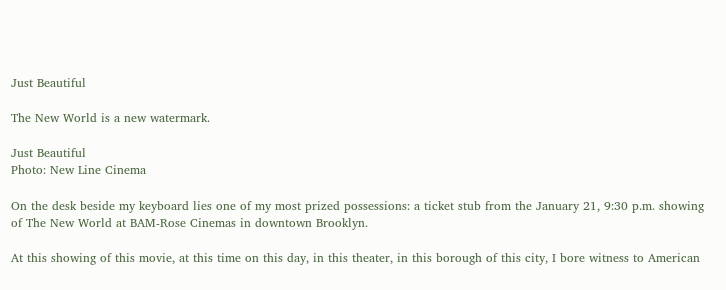Just Beautiful

The New World is a new watermark.

Just Beautiful
Photo: New Line Cinema

On the desk beside my keyboard lies one of my most prized possessions: a ticket stub from the January 21, 9:30 p.m. showing of The New World at BAM-Rose Cinemas in downtown Brooklyn.

At this showing of this movie, at this time on this day, in this theater, in this borough of this city, I bore witness to American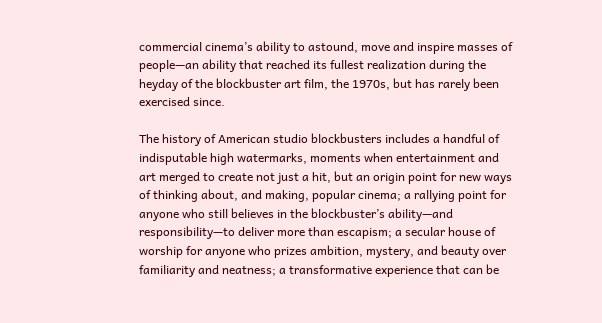commercial cinema’s ability to astound, move and inspire masses of people—an ability that reached its fullest realization during the heyday of the blockbuster art film, the 1970s, but has rarely been exercised since.

The history of American studio blockbusters includes a handful of indisputable high watermarks, moments when entertainment and art merged to create not just a hit, but an origin point for new ways of thinking about, and making, popular cinema; a rallying point for anyone who still believes in the blockbuster’s ability—and responsibility—to deliver more than escapism; a secular house of worship for anyone who prizes ambition, mystery, and beauty over familiarity and neatness; a transformative experience that can be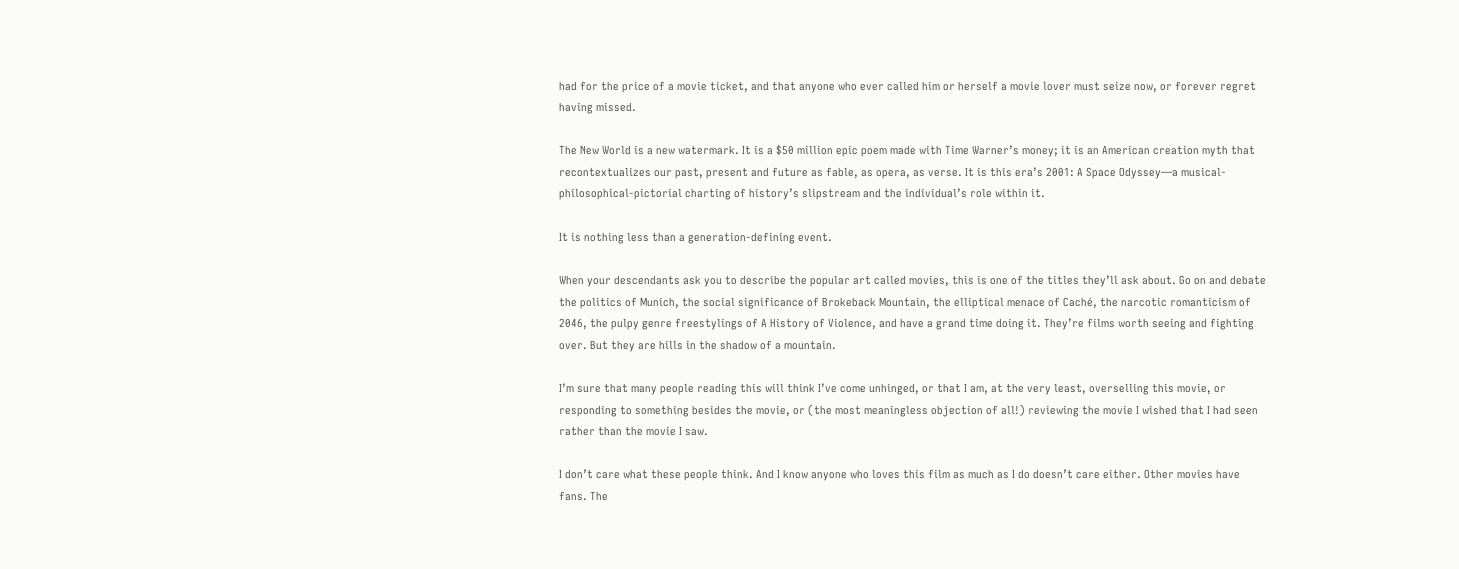had for the price of a movie ticket, and that anyone who ever called him or herself a movie lover must seize now, or forever regret having missed.

The New World is a new watermark. It is a $50 million epic poem made with Time Warner’s money; it is an American creation myth that recontextualizes our past, present and future as fable, as opera, as verse. It is this era’s 2001: A Space Odyssey—a musical-philosophical-pictorial charting of history’s slipstream and the individual’s role within it.

It is nothing less than a generation-defining event.

When your descendants ask you to describe the popular art called movies, this is one of the titles they’ll ask about. Go on and debate the politics of Munich, the social significance of Brokeback Mountain, the elliptical menace of Caché, the narcotic romanticism of 2046, the pulpy genre freestylings of A History of Violence, and have a grand time doing it. They’re films worth seeing and fighting over. But they are hills in the shadow of a mountain.

I’m sure that many people reading this will think I’ve come unhinged, or that I am, at the very least, overselling this movie, or responding to something besides the movie, or (the most meaningless objection of all!) reviewing the movie I wished that I had seen rather than the movie I saw.

I don’t care what these people think. And I know anyone who loves this film as much as I do doesn’t care either. Other movies have fans. The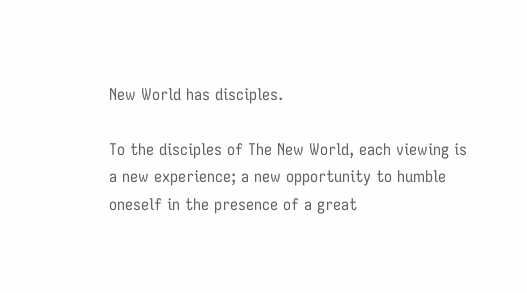New World has disciples.

To the disciples of The New World, each viewing is a new experience; a new opportunity to humble oneself in the presence of a great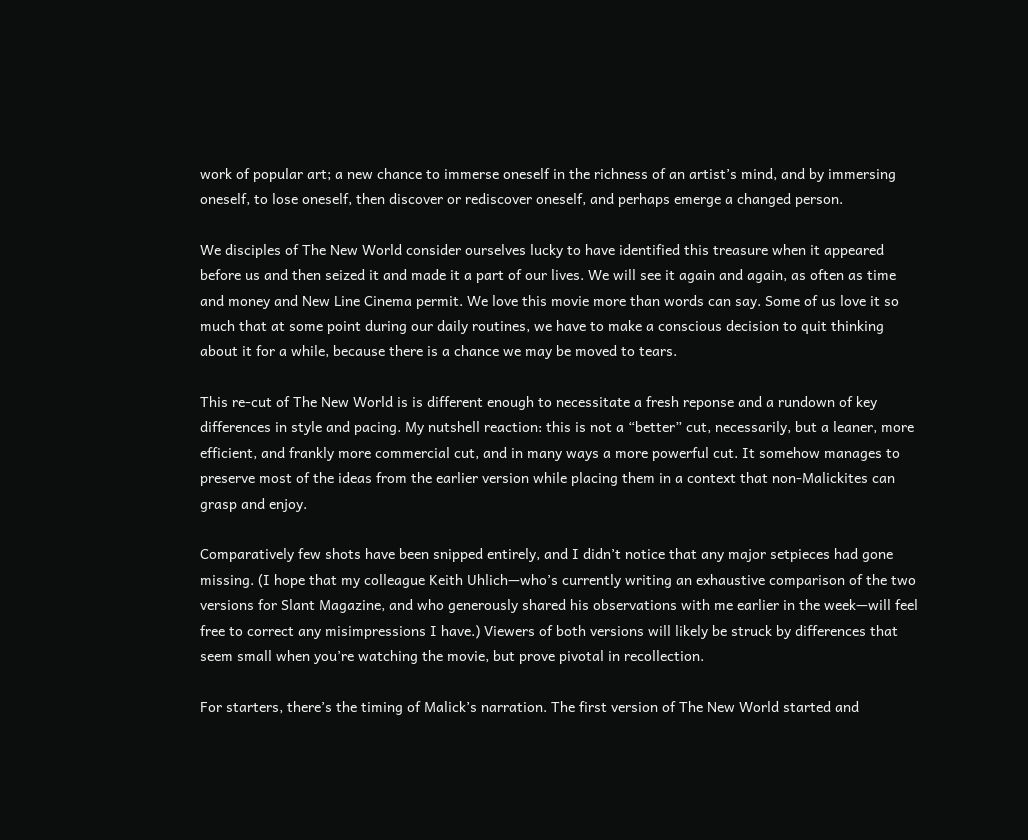work of popular art; a new chance to immerse oneself in the richness of an artist’s mind, and by immersing oneself, to lose oneself, then discover or rediscover oneself, and perhaps emerge a changed person.

We disciples of The New World consider ourselves lucky to have identified this treasure when it appeared before us and then seized it and made it a part of our lives. We will see it again and again, as often as time and money and New Line Cinema permit. We love this movie more than words can say. Some of us love it so much that at some point during our daily routines, we have to make a conscious decision to quit thinking about it for a while, because there is a chance we may be moved to tears.

This re-cut of The New World is is different enough to necessitate a fresh reponse and a rundown of key differences in style and pacing. My nutshell reaction: this is not a “better” cut, necessarily, but a leaner, more efficient, and frankly more commercial cut, and in many ways a more powerful cut. It somehow manages to preserve most of the ideas from the earlier version while placing them in a context that non-Malickites can grasp and enjoy.

Comparatively few shots have been snipped entirely, and I didn’t notice that any major setpieces had gone missing. (I hope that my colleague Keith Uhlich—who’s currently writing an exhaustive comparison of the two versions for Slant Magazine, and who generously shared his observations with me earlier in the week—will feel free to correct any misimpressions I have.) Viewers of both versions will likely be struck by differences that seem small when you’re watching the movie, but prove pivotal in recollection.

For starters, there’s the timing of Malick’s narration. The first version of The New World started and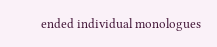ended individual monologues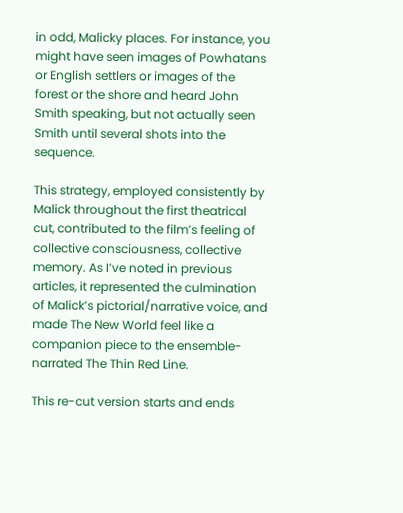in odd, Malicky places. For instance, you might have seen images of Powhatans or English settlers or images of the forest or the shore and heard John Smith speaking, but not actually seen Smith until several shots into the sequence.

This strategy, employed consistently by Malick throughout the first theatrical cut, contributed to the film’s feeling of collective consciousness, collective memory. As I’ve noted in previous articles, it represented the culmination of Malick’s pictorial/narrative voice, and made The New World feel like a companion piece to the ensemble-narrated The Thin Red Line.

This re-cut version starts and ends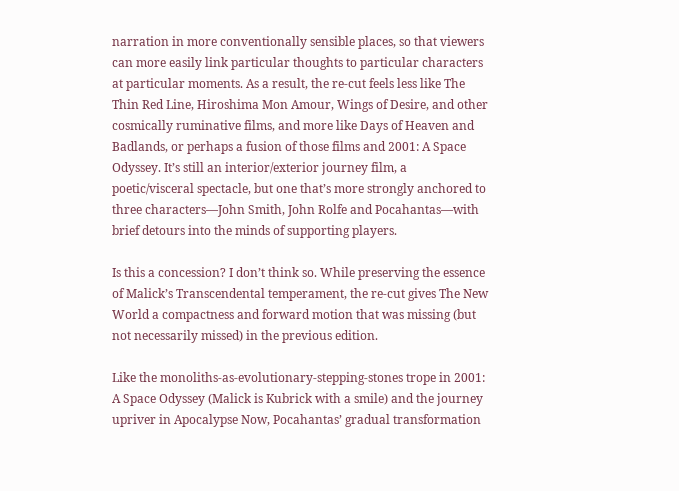narration in more conventionally sensible places, so that viewers can more easily link particular thoughts to particular characters at particular moments. As a result, the re-cut feels less like The Thin Red Line, Hiroshima Mon Amour, Wings of Desire, and other cosmically ruminative films, and more like Days of Heaven and Badlands, or perhaps a fusion of those films and 2001: A Space Odyssey. It’s still an interior/exterior journey film, a poetic/visceral spectacle, but one that’s more strongly anchored to three characters—John Smith, John Rolfe and Pocahantas—with brief detours into the minds of supporting players.

Is this a concession? I don’t think so. While preserving the essence of Malick’s Transcendental temperament, the re-cut gives The New World a compactness and forward motion that was missing (but not necessarily missed) in the previous edition.

Like the monoliths-as-evolutionary-stepping-stones trope in 2001: A Space Odyssey (Malick is Kubrick with a smile) and the journey upriver in Apocalypse Now, Pocahantas’ gradual transformation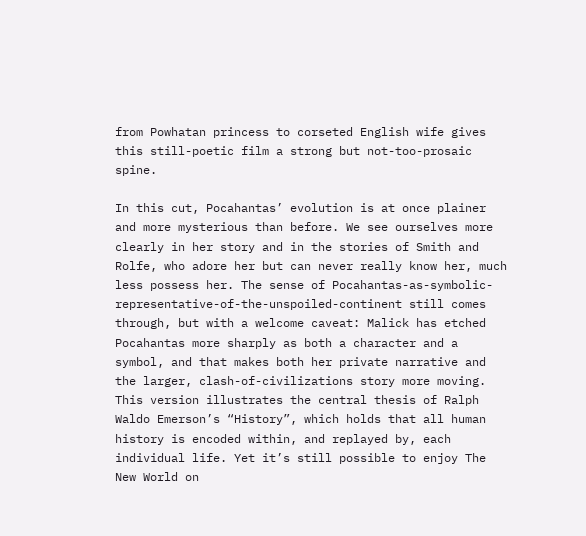from Powhatan princess to corseted English wife gives this still-poetic film a strong but not-too-prosaic spine.

In this cut, Pocahantas’ evolution is at once plainer and more mysterious than before. We see ourselves more clearly in her story and in the stories of Smith and Rolfe, who adore her but can never really know her, much less possess her. The sense of Pocahantas-as-symbolic-representative-of-the-unspoiled-continent still comes through, but with a welcome caveat: Malick has etched Pocahantas more sharply as both a character and a symbol, and that makes both her private narrative and the larger, clash-of-civilizations story more moving. This version illustrates the central thesis of Ralph Waldo Emerson’s “History”, which holds that all human history is encoded within, and replayed by, each individual life. Yet it’s still possible to enjoy The New World on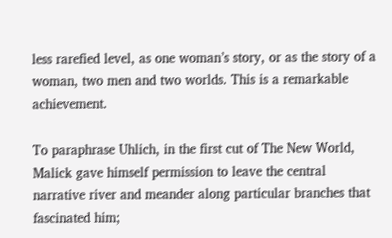less rarefied level, as one woman’s story, or as the story of a woman, two men and two worlds. This is a remarkable achievement.

To paraphrase Uhlich, in the first cut of The New World, Malick gave himself permission to leave the central narrative river and meander along particular branches that fascinated him;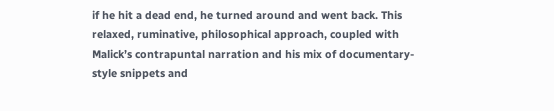if he hit a dead end, he turned around and went back. This relaxed, ruminative, philosophical approach, coupled with Malick’s contrapuntal narration and his mix of documentary-style snippets and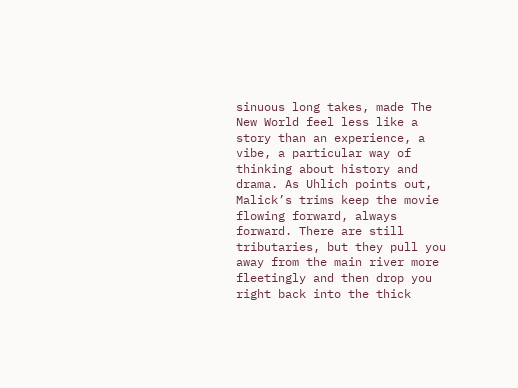sinuous long takes, made The New World feel less like a story than an experience, a vibe, a particular way of thinking about history and drama. As Uhlich points out, Malick’s trims keep the movie flowing forward, always forward. There are still tributaries, but they pull you away from the main river more fleetingly and then drop you right back into the thick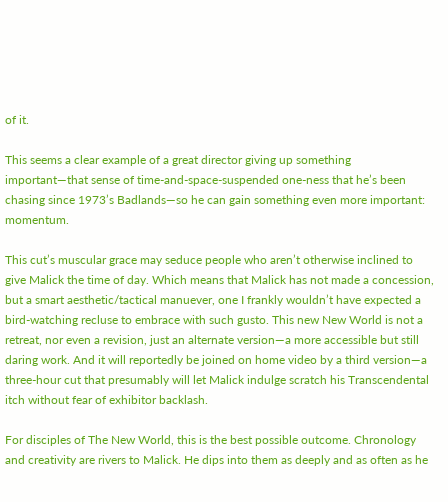of it.

This seems a clear example of a great director giving up something important—that sense of time-and-space-suspended one-ness that he’s been chasing since 1973’s Badlands—so he can gain something even more important: momentum.

This cut’s muscular grace may seduce people who aren’t otherwise inclined to give Malick the time of day. Which means that Malick has not made a concession, but a smart aesthetic/tactical manuever, one I frankly wouldn’t have expected a bird-watching recluse to embrace with such gusto. This new New World is not a retreat, nor even a revision, just an alternate version—a more accessible but still daring work. And it will reportedly be joined on home video by a third version—a three-hour cut that presumably will let Malick indulge scratch his Transcendental itch without fear of exhibitor backlash.

For disciples of The New World, this is the best possible outcome. Chronology and creativity are rivers to Malick. He dips into them as deeply and as often as he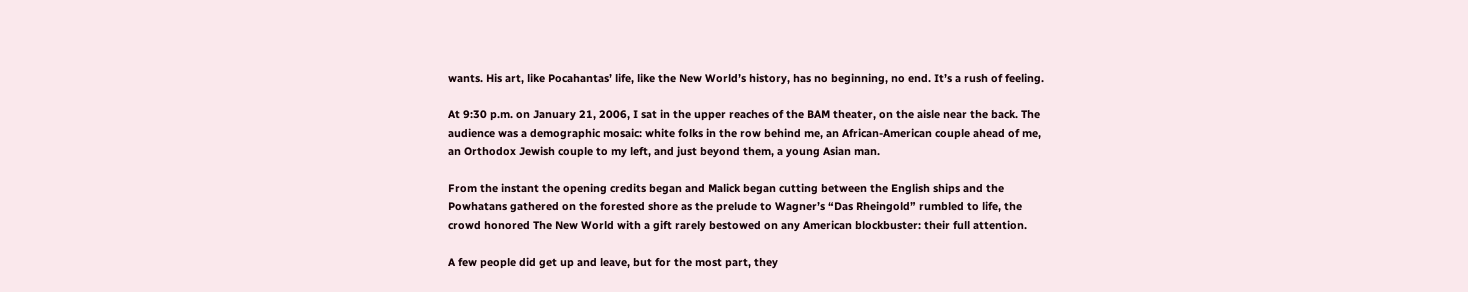wants. His art, like Pocahantas’ life, like the New World’s history, has no beginning, no end. It’s a rush of feeling.

At 9:30 p.m. on January 21, 2006, I sat in the upper reaches of the BAM theater, on the aisle near the back. The audience was a demographic mosaic: white folks in the row behind me, an African-American couple ahead of me, an Orthodox Jewish couple to my left, and just beyond them, a young Asian man.

From the instant the opening credits began and Malick began cutting between the English ships and the Powhatans gathered on the forested shore as the prelude to Wagner’s “Das Rheingold” rumbled to life, the crowd honored The New World with a gift rarely bestowed on any American blockbuster: their full attention.

A few people did get up and leave, but for the most part, they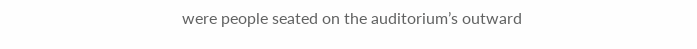were people seated on the auditorium’s outward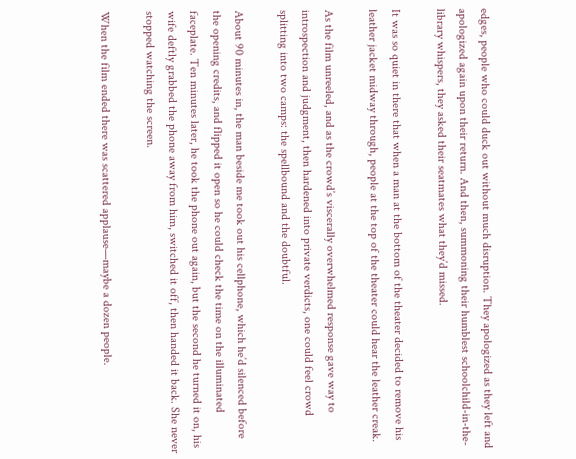edges, people who could duck out without much disruption. They apologized as they left and apologized again upon their return. And then, summoning their humblest schoolchild-in-the-library whispers, they asked their seatmates what they’d missed.

It was so quiet in there that when a man at the bottom of the theater decided to remove his leather jacket midway through, people at the top of the theater could hear the leather creak.

As the film unreeled, and as the crowd’s viscerally overwhelmed response gave way to introspection and judgment, then hardened into private verdicts, one could feel crowd splitting into two camps: the spellbound and the doubtful.

About 90 minutes in, the man beside me took out his cellphone, which he’d silenced before the opening credits, and flipped it open so he could check the time on the illuminated faceplate. Ten minutes later, he took the phone out again, but the second he turned it on, his wife deftly grabbed the phone away from him, switched it off, then handed it back. She never stopped watching the screen.

When the film ended there was scattered applause—maybe a dozen people.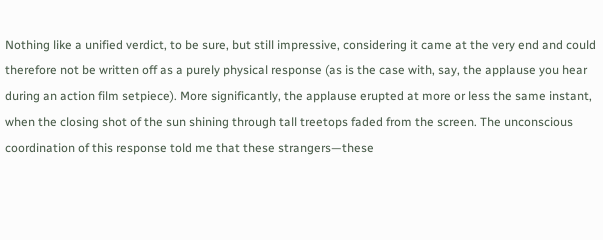Nothing like a unified verdict, to be sure, but still impressive, considering it came at the very end and could therefore not be written off as a purely physical response (as is the case with, say, the applause you hear during an action film setpiece). More significantly, the applause erupted at more or less the same instant, when the closing shot of the sun shining through tall treetops faded from the screen. The unconscious coordination of this response told me that these strangers—these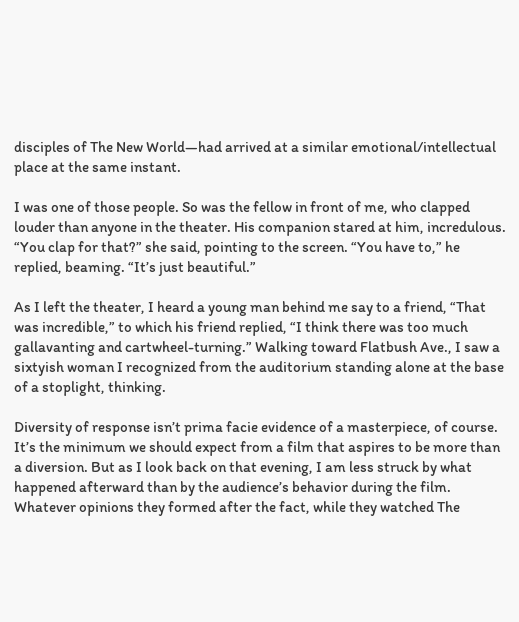disciples of The New World—had arrived at a similar emotional/intellectual place at the same instant.

I was one of those people. So was the fellow in front of me, who clapped louder than anyone in the theater. His companion stared at him, incredulous. “You clap for that?” she said, pointing to the screen. “You have to,” he replied, beaming. “It’s just beautiful.”

As I left the theater, I heard a young man behind me say to a friend, “That was incredible,” to which his friend replied, “I think there was too much gallavanting and cartwheel-turning.” Walking toward Flatbush Ave., I saw a sixtyish woman I recognized from the auditorium standing alone at the base of a stoplight, thinking.

Diversity of response isn’t prima facie evidence of a masterpiece, of course. It’s the minimum we should expect from a film that aspires to be more than a diversion. But as I look back on that evening, I am less struck by what happened afterward than by the audience’s behavior during the film. Whatever opinions they formed after the fact, while they watched The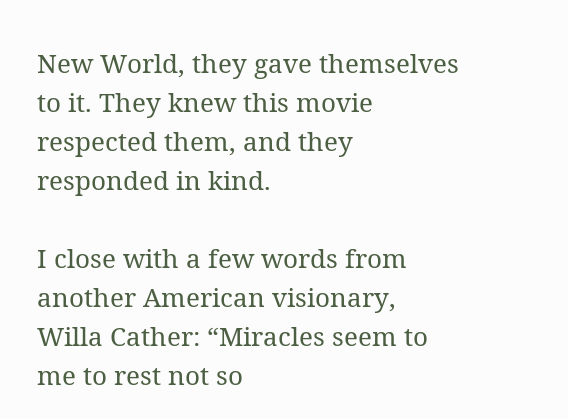New World, they gave themselves to it. They knew this movie respected them, and they responded in kind.

I close with a few words from another American visionary, Willa Cather: “Miracles seem to me to rest not so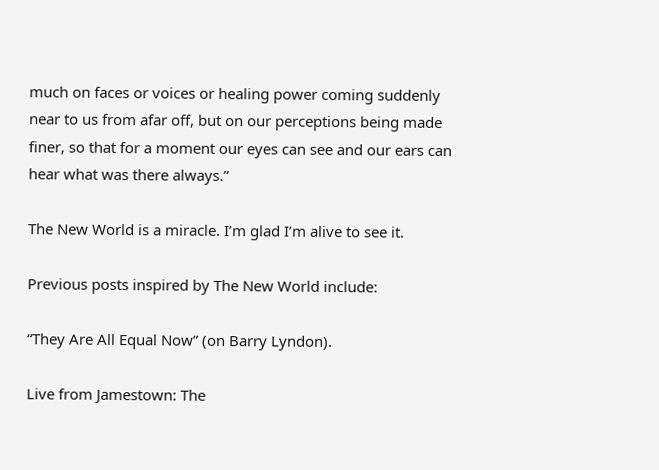much on faces or voices or healing power coming suddenly near to us from afar off, but on our perceptions being made finer, so that for a moment our eyes can see and our ears can hear what was there always.”

The New World is a miracle. I’m glad I’m alive to see it.

Previous posts inspired by The New World include:

“They Are All Equal Now” (on Barry Lyndon).

Live from Jamestown: The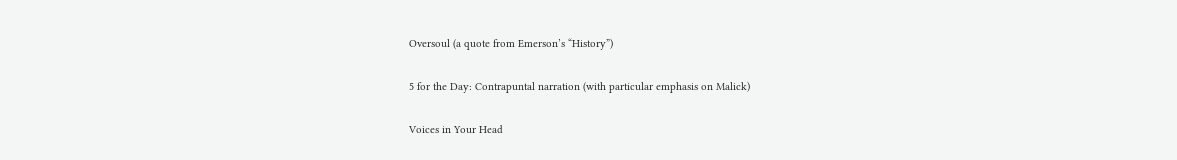Oversoul (a quote from Emerson’s “History”)

5 for the Day: Contrapuntal narration (with particular emphasis on Malick)

Voices in Your Head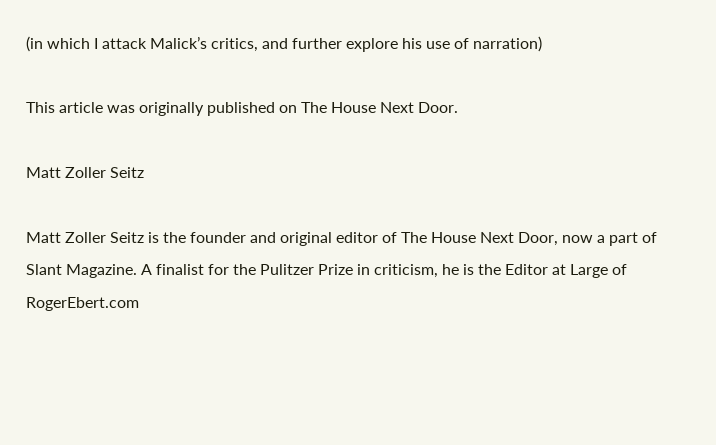(in which I attack Malick’s critics, and further explore his use of narration)

This article was originally published on The House Next Door.

Matt Zoller Seitz

Matt Zoller Seitz is the founder and original editor of The House Next Door, now a part of Slant Magazine. A finalist for the Pulitzer Prize in criticism, he is the Editor at Large of RogerEbert.com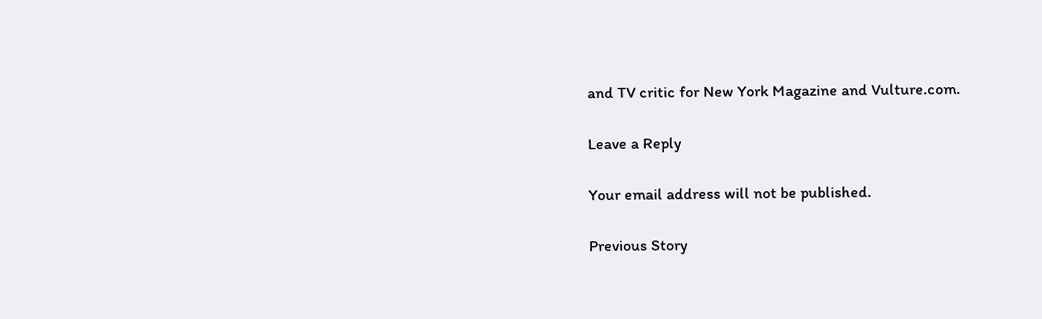and TV critic for New York Magazine and Vulture.com.

Leave a Reply

Your email address will not be published.

Previous Story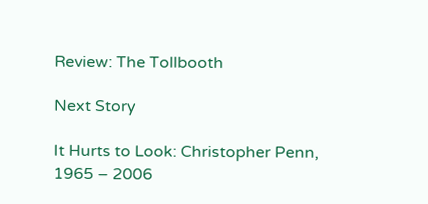Review: The Tollbooth

Next Story

It Hurts to Look: Christopher Penn, 1965 – 2006